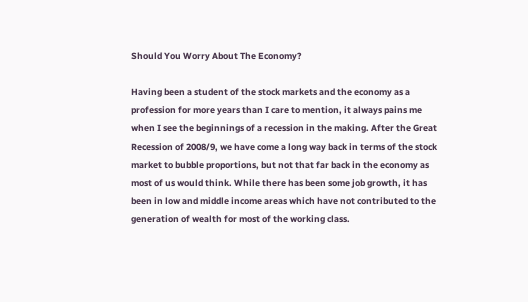Should You Worry About The Economy?

Having been a student of the stock markets and the economy as a profession for more years than I care to mention, it always pains me when I see the beginnings of a recession in the making. After the Great Recession of 2008/9, we have come a long way back in terms of the stock market to bubble proportions, but not that far back in the economy as most of us would think. While there has been some job growth, it has been in low and middle income areas which have not contributed to the generation of wealth for most of the working class.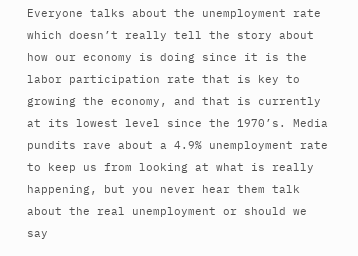Everyone talks about the unemployment rate which doesn’t really tell the story about how our economy is doing since it is the labor participation rate that is key to growing the economy, and that is currently at its lowest level since the 1970’s. Media pundits rave about a 4.9% unemployment rate to keep us from looking at what is really happening, but you never hear them talk about the real unemployment or should we say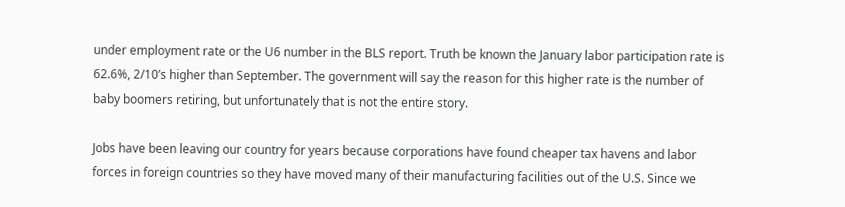under employment rate or the U6 number in the BLS report. Truth be known the January labor participation rate is 62.6%, 2/10’s higher than September. The government will say the reason for this higher rate is the number of baby boomers retiring, but unfortunately that is not the entire story.

Jobs have been leaving our country for years because corporations have found cheaper tax havens and labor forces in foreign countries so they have moved many of their manufacturing facilities out of the U.S. Since we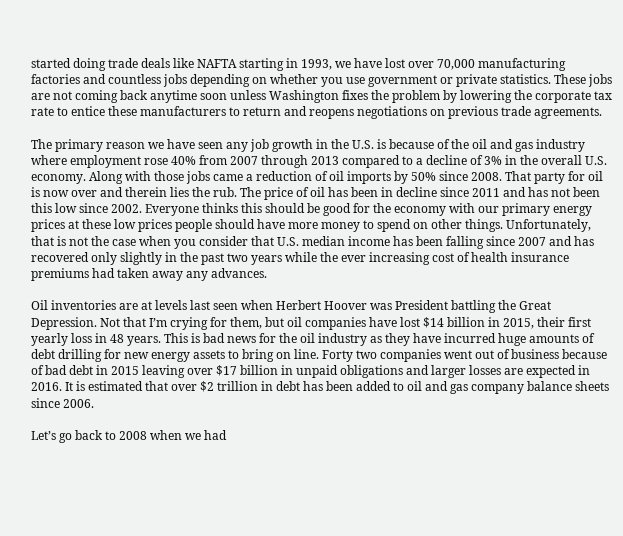started doing trade deals like NAFTA starting in 1993, we have lost over 70,000 manufacturing factories and countless jobs depending on whether you use government or private statistics. These jobs are not coming back anytime soon unless Washington fixes the problem by lowering the corporate tax rate to entice these manufacturers to return and reopens negotiations on previous trade agreements.

The primary reason we have seen any job growth in the U.S. is because of the oil and gas industry where employment rose 40% from 2007 through 2013 compared to a decline of 3% in the overall U.S. economy. Along with those jobs came a reduction of oil imports by 50% since 2008. That party for oil is now over and therein lies the rub. The price of oil has been in decline since 2011 and has not been this low since 2002. Everyone thinks this should be good for the economy with our primary energy prices at these low prices people should have more money to spend on other things. Unfortunately, that is not the case when you consider that U.S. median income has been falling since 2007 and has recovered only slightly in the past two years while the ever increasing cost of health insurance premiums had taken away any advances.

Oil inventories are at levels last seen when Herbert Hoover was President battling the Great Depression. Not that I’m crying for them, but oil companies have lost $14 billion in 2015, their first yearly loss in 48 years. This is bad news for the oil industry as they have incurred huge amounts of debt drilling for new energy assets to bring on line. Forty two companies went out of business because of bad debt in 2015 leaving over $17 billion in unpaid obligations and larger losses are expected in 2016. It is estimated that over $2 trillion in debt has been added to oil and gas company balance sheets since 2006.

Let’s go back to 2008 when we had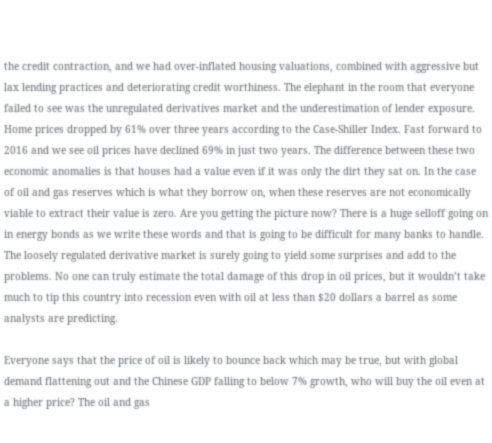the credit contraction, and we had over-inflated housing valuations, combined with aggressive but lax lending practices and deteriorating credit worthiness. The elephant in the room that everyone failed to see was the unregulated derivatives market and the underestimation of lender exposure. Home prices dropped by 61% over three years according to the Case-Shiller Index. Fast forward to 2016 and we see oil prices have declined 69% in just two years. The difference between these two economic anomalies is that houses had a value even if it was only the dirt they sat on. In the case of oil and gas reserves which is what they borrow on, when these reserves are not economically viable to extract their value is zero. Are you getting the picture now? There is a huge selloff going on in energy bonds as we write these words and that is going to be difficult for many banks to handle. The loosely regulated derivative market is surely going to yield some surprises and add to the problems. No one can truly estimate the total damage of this drop in oil prices, but it wouldn’t take much to tip this country into recession even with oil at less than $20 dollars a barrel as some analysts are predicting.

Everyone says that the price of oil is likely to bounce back which may be true, but with global demand flattening out and the Chinese GDP falling to below 7% growth, who will buy the oil even at a higher price? The oil and gas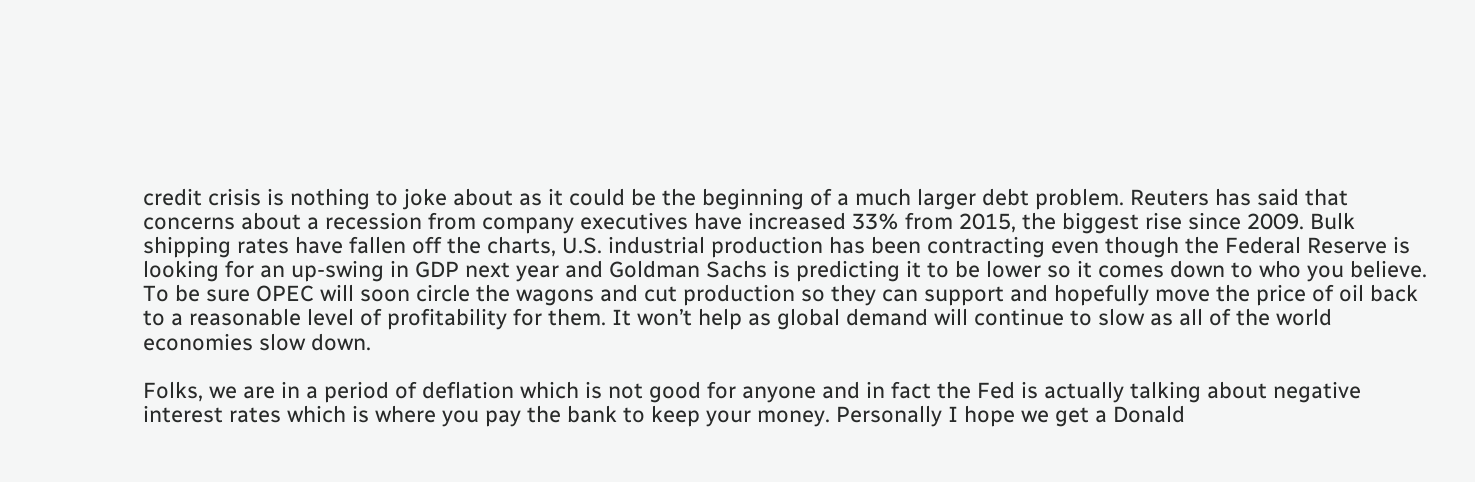credit crisis is nothing to joke about as it could be the beginning of a much larger debt problem. Reuters has said that concerns about a recession from company executives have increased 33% from 2015, the biggest rise since 2009. Bulk shipping rates have fallen off the charts, U.S. industrial production has been contracting even though the Federal Reserve is looking for an up-swing in GDP next year and Goldman Sachs is predicting it to be lower so it comes down to who you believe. To be sure OPEC will soon circle the wagons and cut production so they can support and hopefully move the price of oil back to a reasonable level of profitability for them. It won’t help as global demand will continue to slow as all of the world economies slow down.

Folks, we are in a period of deflation which is not good for anyone and in fact the Fed is actually talking about negative interest rates which is where you pay the bank to keep your money. Personally I hope we get a Donald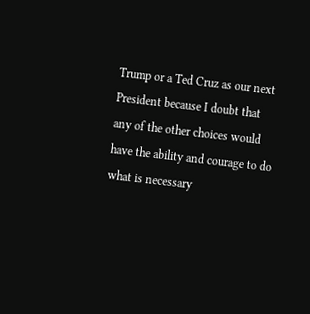Trump or a Ted Cruz as our next President because I doubt that any of the other choices would have the ability and courage to do what is necessary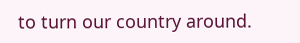to turn our country around.